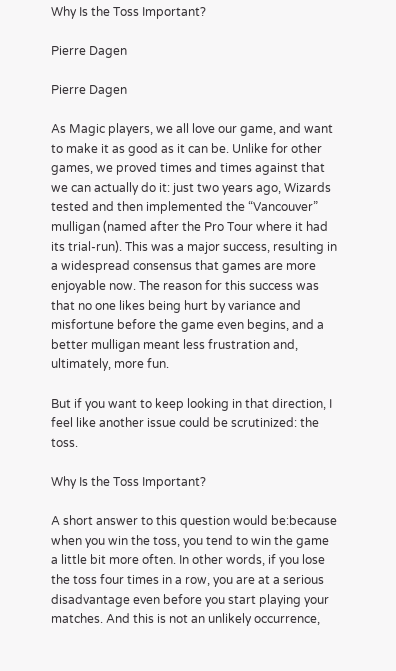Why Is the Toss Important?

Pierre Dagen

Pierre Dagen

As Magic players, we all love our game, and want to make it as good as it can be. Unlike for other games, we proved times and times against that we can actually do it: just two years ago, Wizards tested and then implemented the “Vancouver” mulligan (named after the Pro Tour where it had its trial-run). This was a major success, resulting in a widespread consensus that games are more enjoyable now. The reason for this success was that no one likes being hurt by variance and misfortune before the game even begins, and a better mulligan meant less frustration and, ultimately, more fun.

But if you want to keep looking in that direction, I feel like another issue could be scrutinized: the toss.

Why Is the Toss Important?

A short answer to this question would be:because when you win the toss, you tend to win the game a little bit more often. In other words, if you lose the toss four times in a row, you are at a serious disadvantage even before you start playing your matches. And this is not an unlikely occurrence,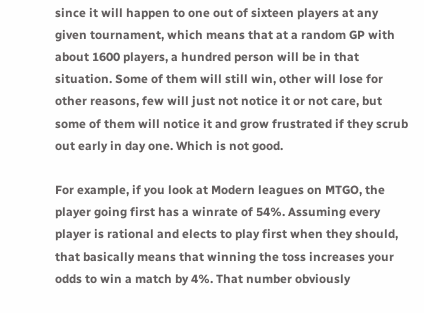since it will happen to one out of sixteen players at any given tournament, which means that at a random GP with about 1600 players, a hundred person will be in that situation. Some of them will still win, other will lose for other reasons, few will just not notice it or not care, but some of them will notice it and grow frustrated if they scrub out early in day one. Which is not good.

For example, if you look at Modern leagues on MTGO, the player going first has a winrate of 54%. Assuming every player is rational and elects to play first when they should, that basically means that winning the toss increases your odds to win a match by 4%. That number obviously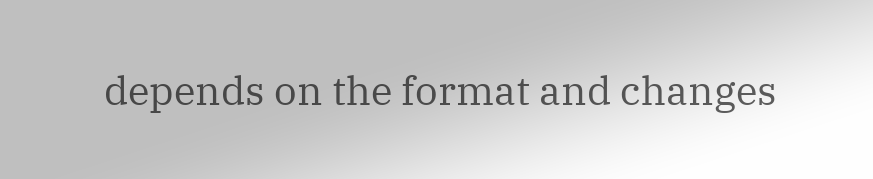depends on the format and changes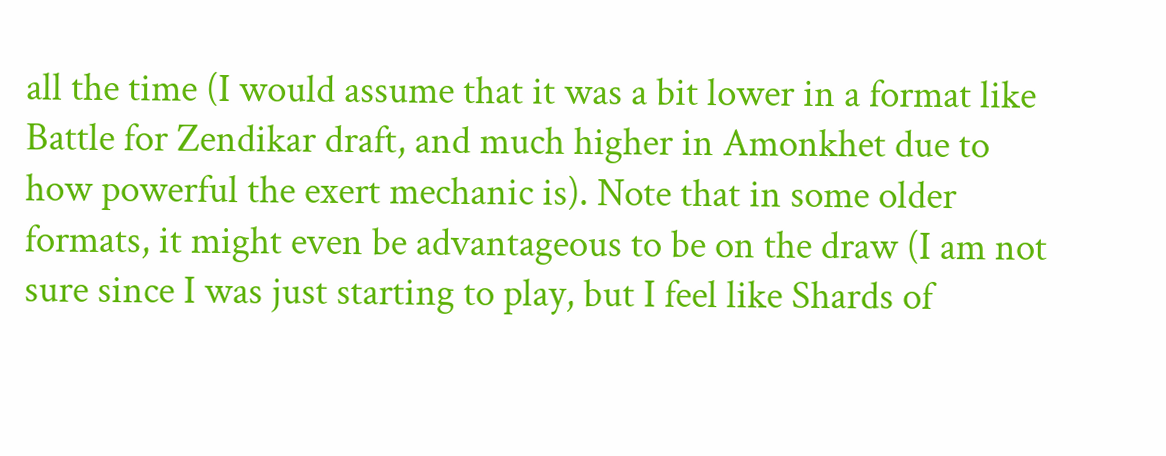all the time (I would assume that it was a bit lower in a format like Battle for Zendikar draft, and much higher in Amonkhet due to how powerful the exert mechanic is). Note that in some older formats, it might even be advantageous to be on the draw (I am not sure since I was just starting to play, but I feel like Shards of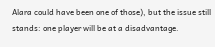Alara could have been one of those), but the issue still stands: one player will be at a disadvantage.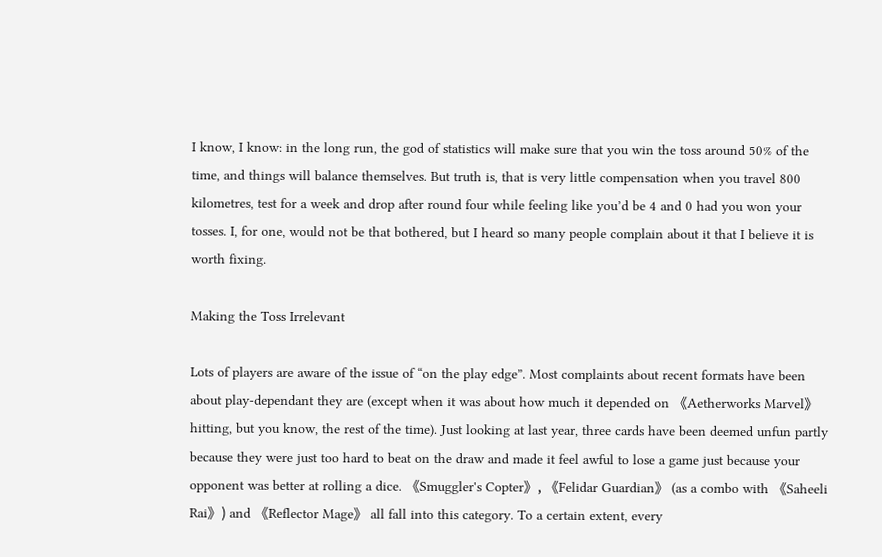I know, I know: in the long run, the god of statistics will make sure that you win the toss around 50% of the time, and things will balance themselves. But truth is, that is very little compensation when you travel 800 kilometres, test for a week and drop after round four while feeling like you’d be 4 and 0 had you won your tosses. I, for one, would not be that bothered, but I heard so many people complain about it that I believe it is worth fixing.

Making the Toss Irrelevant

Lots of players are aware of the issue of “on the play edge”. Most complaints about recent formats have been about play-dependant they are (except when it was about how much it depended on 《Aetherworks Marvel》 hitting, but you know, the rest of the time). Just looking at last year, three cards have been deemed unfun partly because they were just too hard to beat on the draw and made it feel awful to lose a game just because your opponent was better at rolling a dice. 《Smuggler's Copter》, 《Felidar Guardian》 (as a combo with 《Saheeli Rai》) and 《Reflector Mage》 all fall into this category. To a certain extent, every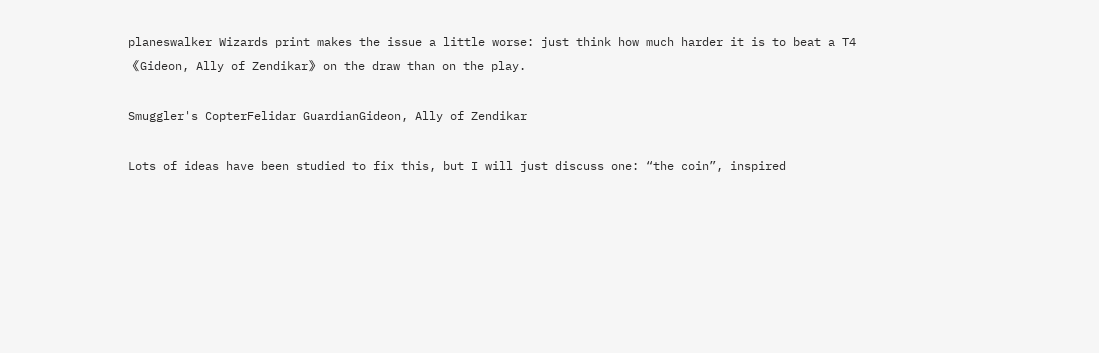planeswalker Wizards print makes the issue a little worse: just think how much harder it is to beat a T4 《Gideon, Ally of Zendikar》 on the draw than on the play.

Smuggler's CopterFelidar GuardianGideon, Ally of Zendikar

Lots of ideas have been studied to fix this, but I will just discuss one: “the coin”, inspired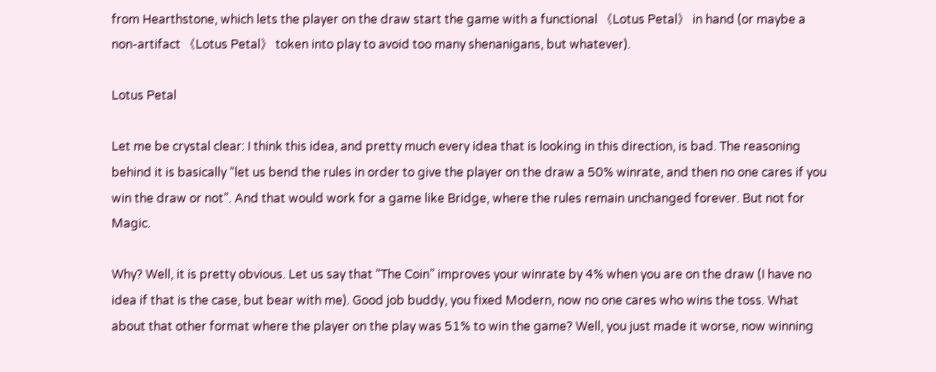from Hearthstone, which lets the player on the draw start the game with a functional 《Lotus Petal》 in hand (or maybe a non-artifact 《Lotus Petal》 token into play to avoid too many shenanigans, but whatever).

Lotus Petal

Let me be crystal clear: I think this idea, and pretty much every idea that is looking in this direction, is bad. The reasoning behind it is basically “let us bend the rules in order to give the player on the draw a 50% winrate, and then no one cares if you win the draw or not”. And that would work for a game like Bridge, where the rules remain unchanged forever. But not for Magic.

Why? Well, it is pretty obvious. Let us say that “The Coin” improves your winrate by 4% when you are on the draw (I have no idea if that is the case, but bear with me). Good job buddy, you fixed Modern, now no one cares who wins the toss. What about that other format where the player on the play was 51% to win the game? Well, you just made it worse, now winning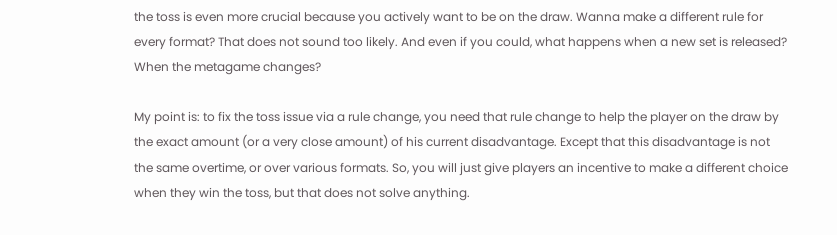the toss is even more crucial because you actively want to be on the draw. Wanna make a different rule for every format? That does not sound too likely. And even if you could, what happens when a new set is released? When the metagame changes?

My point is: to fix the toss issue via a rule change, you need that rule change to help the player on the draw by the exact amount (or a very close amount) of his current disadvantage. Except that this disadvantage is not the same overtime, or over various formats. So, you will just give players an incentive to make a different choice when they win the toss, but that does not solve anything.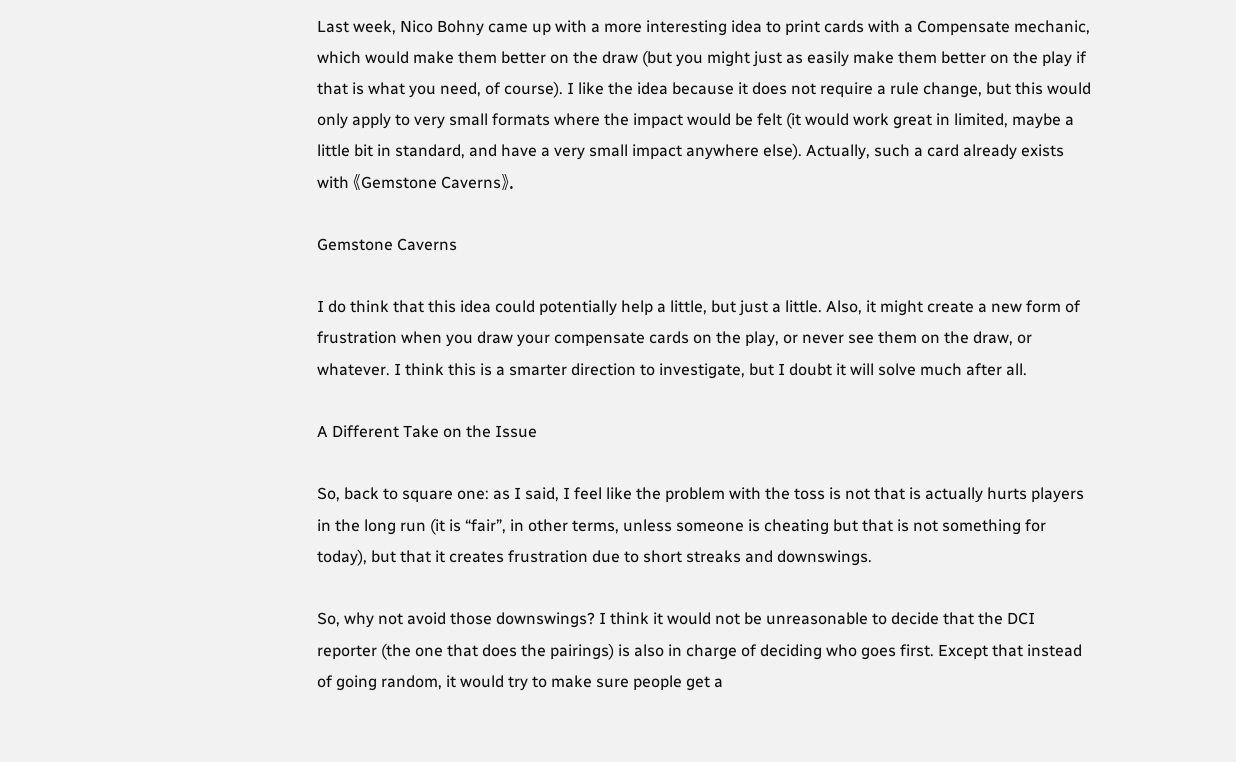Last week, Nico Bohny came up with a more interesting idea to print cards with a Compensate mechanic, which would make them better on the draw (but you might just as easily make them better on the play if that is what you need, of course). I like the idea because it does not require a rule change, but this would only apply to very small formats where the impact would be felt (it would work great in limited, maybe a little bit in standard, and have a very small impact anywhere else). Actually, such a card already exists with 《Gemstone Caverns》.

Gemstone Caverns

I do think that this idea could potentially help a little, but just a little. Also, it might create a new form of frustration when you draw your compensate cards on the play, or never see them on the draw, or whatever. I think this is a smarter direction to investigate, but I doubt it will solve much after all.

A Different Take on the Issue

So, back to square one: as I said, I feel like the problem with the toss is not that is actually hurts players in the long run (it is “fair”, in other terms, unless someone is cheating but that is not something for today), but that it creates frustration due to short streaks and downswings.

So, why not avoid those downswings? I think it would not be unreasonable to decide that the DCI reporter (the one that does the pairings) is also in charge of deciding who goes first. Except that instead of going random, it would try to make sure people get a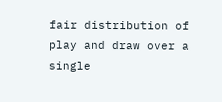fair distribution of play and draw over a single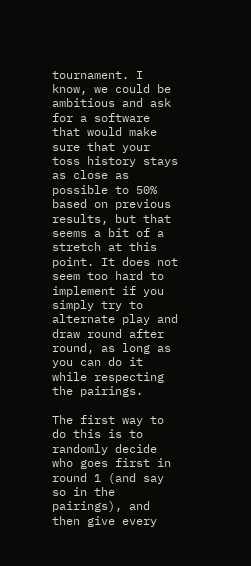tournament. I know, we could be ambitious and ask for a software that would make sure that your toss history stays as close as possible to 50% based on previous results, but that seems a bit of a stretch at this point. It does not seem too hard to implement if you simply try to alternate play and draw round after round, as long as you can do it while respecting the pairings.

The first way to do this is to randomly decide who goes first in round 1 (and say so in the pairings), and then give every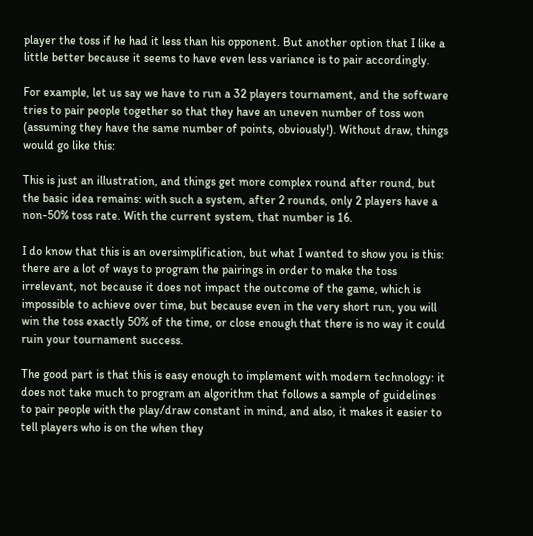player the toss if he had it less than his opponent. But another option that I like a little better because it seems to have even less variance is to pair accordingly.

For example, let us say we have to run a 32 players tournament, and the software tries to pair people together so that they have an uneven number of toss won (assuming they have the same number of points, obviously!). Without draw, things would go like this:

This is just an illustration, and things get more complex round after round, but the basic idea remains: with such a system, after 2 rounds, only 2 players have a non-50% toss rate. With the current system, that number is 16.

I do know that this is an oversimplification, but what I wanted to show you is this: there are a lot of ways to program the pairings in order to make the toss irrelevant, not because it does not impact the outcome of the game, which is impossible to achieve over time, but because even in the very short run, you will win the toss exactly 50% of the time, or close enough that there is no way it could ruin your tournament success.

The good part is that this is easy enough to implement with modern technology: it does not take much to program an algorithm that follows a sample of guidelines to pair people with the play/draw constant in mind, and also, it makes it easier to tell players who is on the when they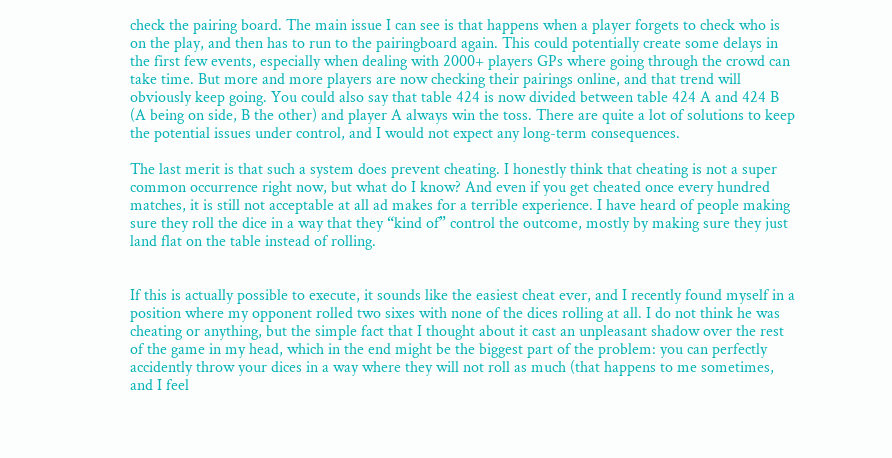check the pairing board. The main issue I can see is that happens when a player forgets to check who is on the play, and then has to run to the pairingboard again. This could potentially create some delays in the first few events, especially when dealing with 2000+ players GPs where going through the crowd can take time. But more and more players are now checking their pairings online, and that trend will obviously keep going. You could also say that table 424 is now divided between table 424 A and 424 B (A being on side, B the other) and player A always win the toss. There are quite a lot of solutions to keep the potential issues under control, and I would not expect any long-term consequences.

The last merit is that such a system does prevent cheating. I honestly think that cheating is not a super common occurrence right now, but what do I know? And even if you get cheated once every hundred matches, it is still not acceptable at all ad makes for a terrible experience. I have heard of people making sure they roll the dice in a way that they “kind of” control the outcome, mostly by making sure they just land flat on the table instead of rolling.


If this is actually possible to execute, it sounds like the easiest cheat ever, and I recently found myself in a position where my opponent rolled two sixes with none of the dices rolling at all. I do not think he was cheating or anything, but the simple fact that I thought about it cast an unpleasant shadow over the rest of the game in my head, which in the end might be the biggest part of the problem: you can perfectly accidently throw your dices in a way where they will not roll as much (that happens to me sometimes, and I feel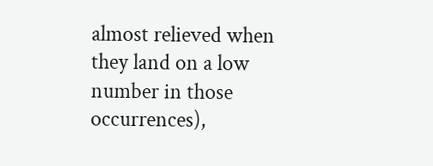almost relieved when they land on a low number in those occurrences),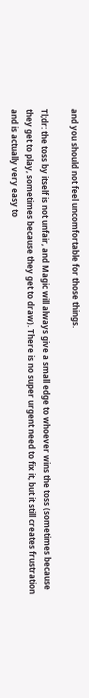and you should not feel uncomfortable for those things.

Tl;dr: the toss by itself is not unfair, and Magic will always give a small edge to whoever wins the toss (sometimes because they get to play, sometimes because they get to draw). There is no super urgent need to fix it, but it still creates frustration and is actually very easy to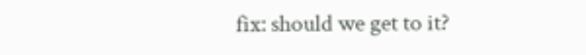fix: should we get to it?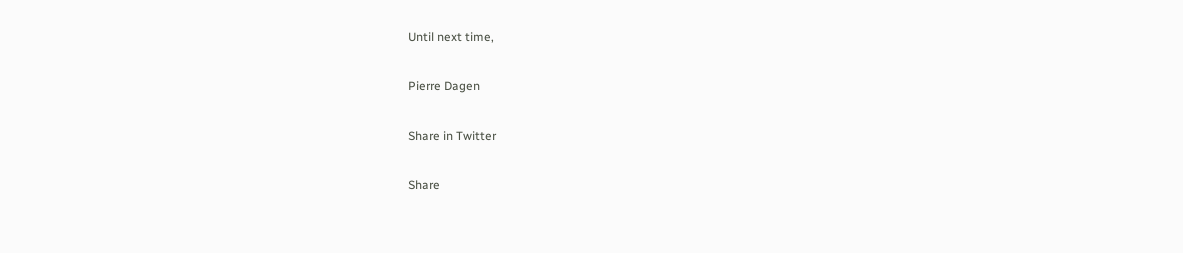Until next time,

Pierre Dagen

Share in Twitter

Share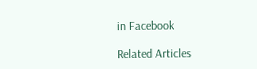in Facebook

Related Articles